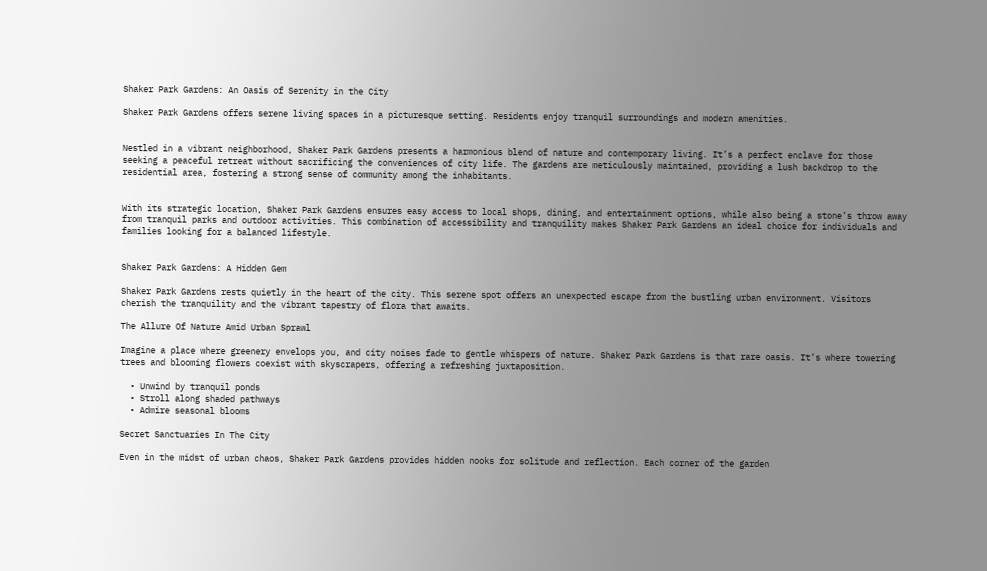Shaker Park Gardens: An Oasis of Serenity in the City

Shaker Park Gardens offers serene living spaces in a picturesque setting. Residents enjoy tranquil surroundings and modern amenities.


Nestled in a vibrant neighborhood, Shaker Park Gardens presents a harmonious blend of nature and contemporary living. It’s a perfect enclave for those seeking a peaceful retreat without sacrificing the conveniences of city life. The gardens are meticulously maintained, providing a lush backdrop to the residential area, fostering a strong sense of community among the inhabitants.


With its strategic location, Shaker Park Gardens ensures easy access to local shops, dining, and entertainment options, while also being a stone’s throw away from tranquil parks and outdoor activities. This combination of accessibility and tranquility makes Shaker Park Gardens an ideal choice for individuals and families looking for a balanced lifestyle.


Shaker Park Gardens: A Hidden Gem

Shaker Park Gardens rests quietly in the heart of the city. This serene spot offers an unexpected escape from the bustling urban environment. Visitors cherish the tranquility and the vibrant tapestry of flora that awaits.

The Allure Of Nature Amid Urban Sprawl

Imagine a place where greenery envelops you, and city noises fade to gentle whispers of nature. Shaker Park Gardens is that rare oasis. It’s where towering trees and blooming flowers coexist with skyscrapers, offering a refreshing juxtaposition.

  • Unwind by tranquil ponds
  • Stroll along shaded pathways
  • Admire seasonal blooms

Secret Sanctuaries In The City

Even in the midst of urban chaos, Shaker Park Gardens provides hidden nooks for solitude and reflection. Each corner of the garden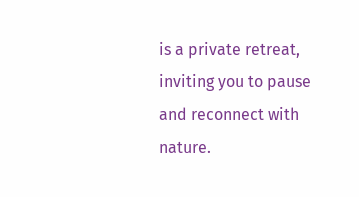is a private retreat, inviting you to pause and reconnect with nature.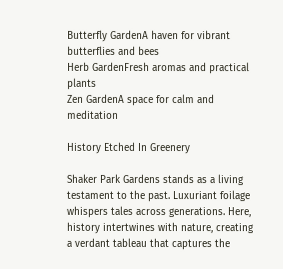Butterfly GardenA haven for vibrant butterflies and bees
Herb GardenFresh aromas and practical plants
Zen GardenA space for calm and meditation

History Etched In Greenery

Shaker Park Gardens stands as a living testament to the past. Luxuriant foilage whispers tales across generations. Here, history intertwines with nature, creating a verdant tableau that captures the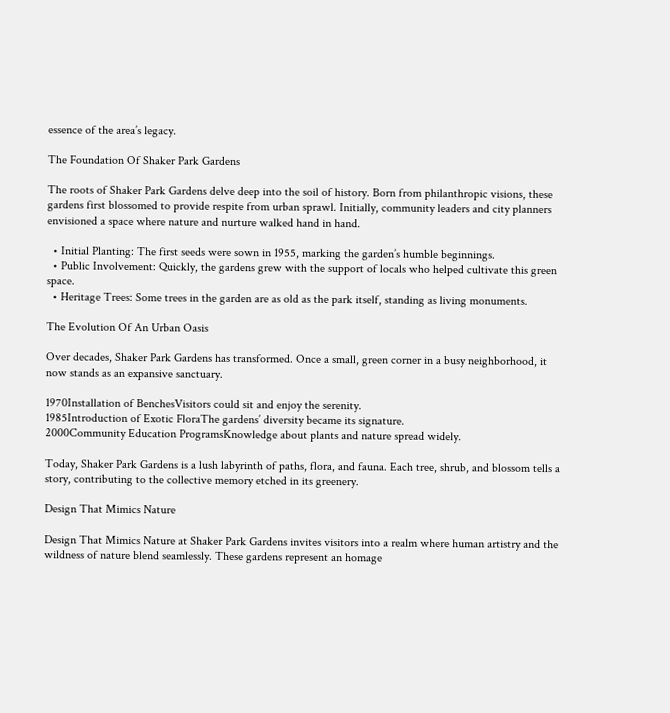essence of the area’s legacy.

The Foundation Of Shaker Park Gardens

The roots of Shaker Park Gardens delve deep into the soil of history. Born from philanthropic visions, these gardens first blossomed to provide respite from urban sprawl. Initially, community leaders and city planners envisioned a space where nature and nurture walked hand in hand.

  • Initial Planting: The first seeds were sown in 1955, marking the garden’s humble beginnings.
  • Public Involvement: Quickly, the gardens grew with the support of locals who helped cultivate this green space.
  • Heritage Trees: Some trees in the garden are as old as the park itself, standing as living monuments.

The Evolution Of An Urban Oasis

Over decades, Shaker Park Gardens has transformed. Once a small, green corner in a busy neighborhood, it now stands as an expansive sanctuary.

1970Installation of BenchesVisitors could sit and enjoy the serenity.
1985Introduction of Exotic FloraThe gardens’ diversity became its signature.
2000Community Education ProgramsKnowledge about plants and nature spread widely.

Today, Shaker Park Gardens is a lush labyrinth of paths, flora, and fauna. Each tree, shrub, and blossom tells a story, contributing to the collective memory etched in its greenery.

Design That Mimics Nature

Design That Mimics Nature at Shaker Park Gardens invites visitors into a realm where human artistry and the wildness of nature blend seamlessly. These gardens represent an homage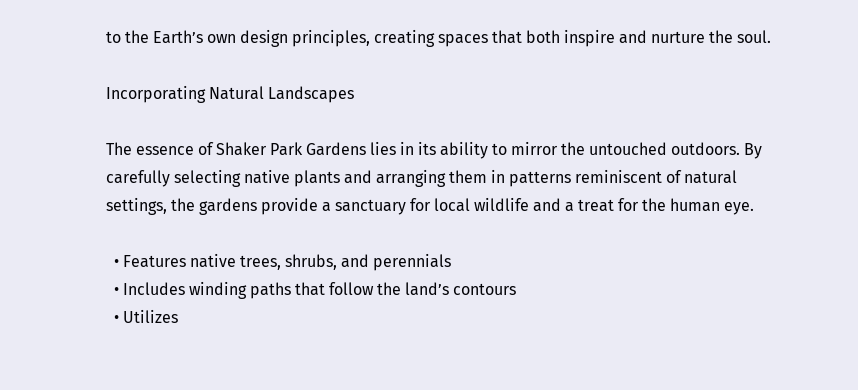to the Earth’s own design principles, creating spaces that both inspire and nurture the soul.

Incorporating Natural Landscapes

The essence of Shaker Park Gardens lies in its ability to mirror the untouched outdoors. By carefully selecting native plants and arranging them in patterns reminiscent of natural settings, the gardens provide a sanctuary for local wildlife and a treat for the human eye.

  • Features native trees, shrubs, and perennials
  • Includes winding paths that follow the land’s contours
  • Utilizes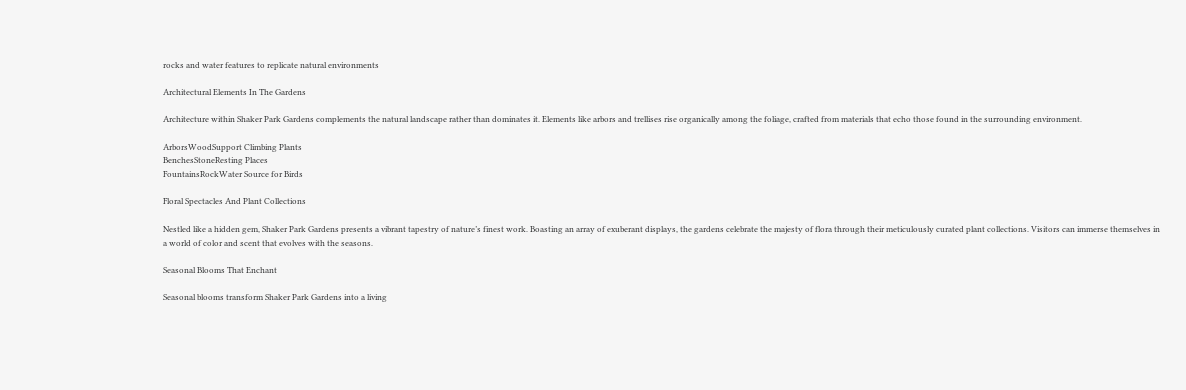rocks and water features to replicate natural environments

Architectural Elements In The Gardens

Architecture within Shaker Park Gardens complements the natural landscape rather than dominates it. Elements like arbors and trellises rise organically among the foliage, crafted from materials that echo those found in the surrounding environment.

ArborsWoodSupport Climbing Plants
BenchesStoneResting Places
FountainsRockWater Source for Birds

Floral Spectacles And Plant Collections

Nestled like a hidden gem, Shaker Park Gardens presents a vibrant tapestry of nature’s finest work. Boasting an array of exuberant displays, the gardens celebrate the majesty of flora through their meticulously curated plant collections. Visitors can immerse themselves in a world of color and scent that evolves with the seasons.

Seasonal Blooms That Enchant

Seasonal blooms transform Shaker Park Gardens into a living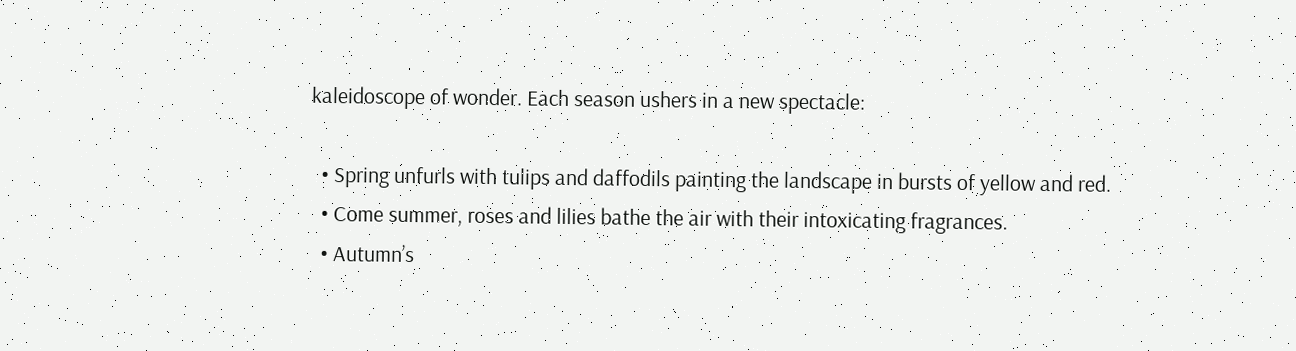kaleidoscope of wonder. Each season ushers in a new spectacle:

  • Spring unfurls with tulips and daffodils painting the landscape in bursts of yellow and red.
  • Come summer, roses and lilies bathe the air with their intoxicating fragrances.
  • Autumn’s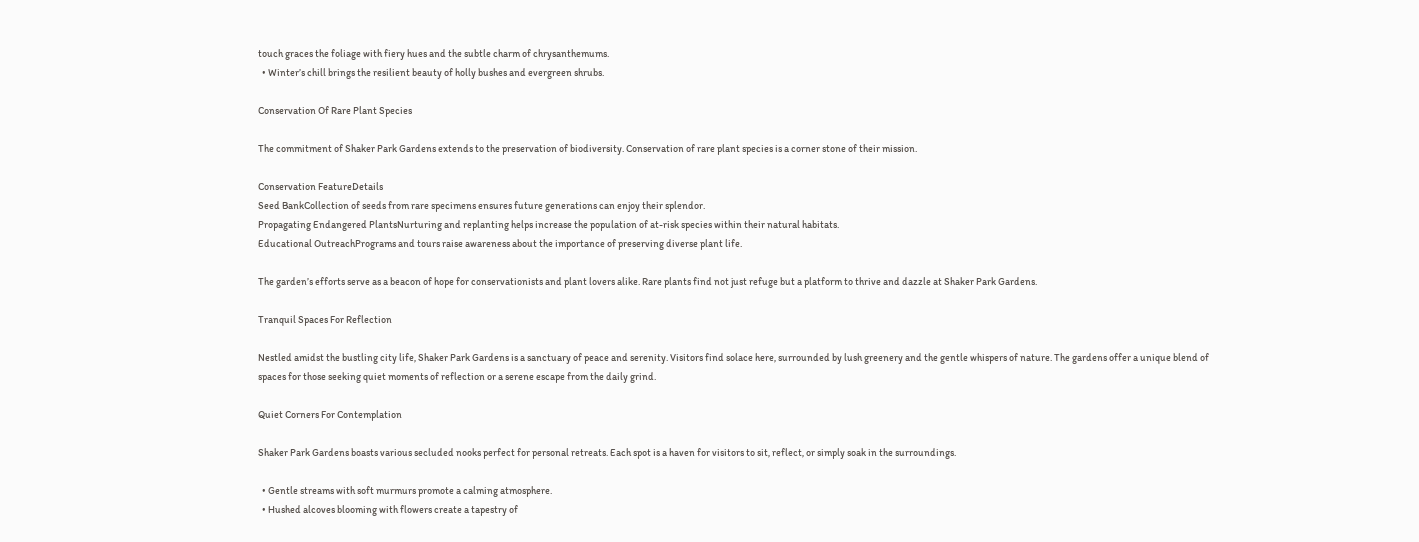touch graces the foliage with fiery hues and the subtle charm of chrysanthemums.
  • Winter’s chill brings the resilient beauty of holly bushes and evergreen shrubs.

Conservation Of Rare Plant Species

The commitment of Shaker Park Gardens extends to the preservation of biodiversity. Conservation of rare plant species is a corner stone of their mission.

Conservation FeatureDetails
Seed BankCollection of seeds from rare specimens ensures future generations can enjoy their splendor.
Propagating Endangered PlantsNurturing and replanting helps increase the population of at-risk species within their natural habitats.
Educational OutreachPrograms and tours raise awareness about the importance of preserving diverse plant life.

The garden’s efforts serve as a beacon of hope for conservationists and plant lovers alike. Rare plants find not just refuge but a platform to thrive and dazzle at Shaker Park Gardens.

Tranquil Spaces For Reflection

Nestled amidst the bustling city life, Shaker Park Gardens is a sanctuary of peace and serenity. Visitors find solace here, surrounded by lush greenery and the gentle whispers of nature. The gardens offer a unique blend of spaces for those seeking quiet moments of reflection or a serene escape from the daily grind.

Quiet Corners For Contemplation

Shaker Park Gardens boasts various secluded nooks perfect for personal retreats. Each spot is a haven for visitors to sit, reflect, or simply soak in the surroundings.

  • Gentle streams with soft murmurs promote a calming atmosphere.
  • Hushed alcoves blooming with flowers create a tapestry of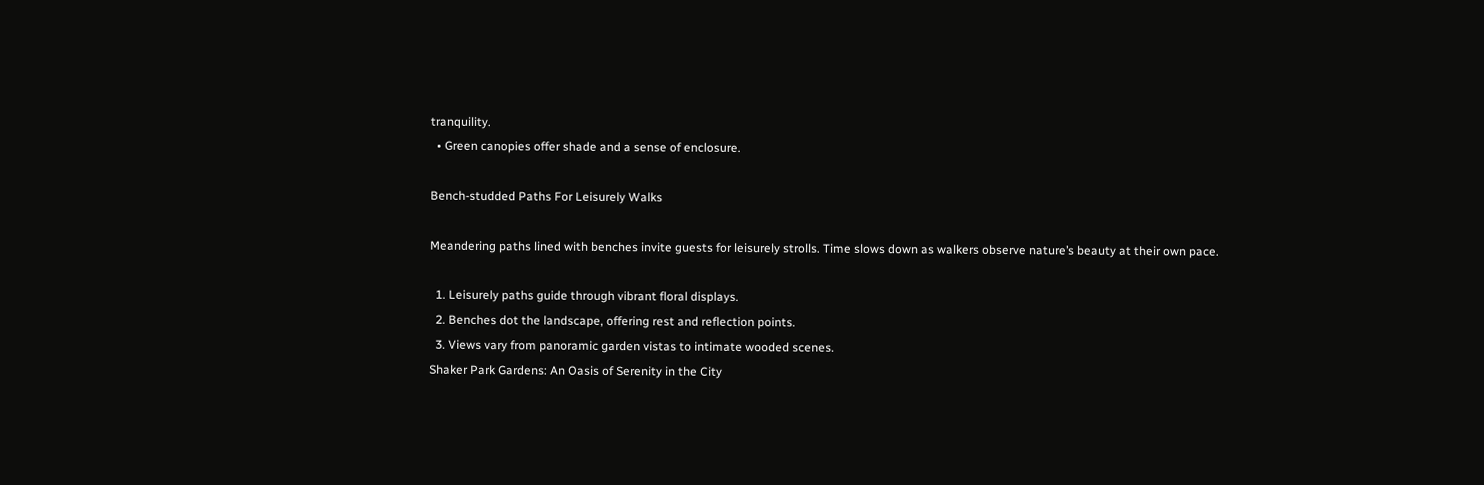tranquility.
  • Green canopies offer shade and a sense of enclosure.

Bench-studded Paths For Leisurely Walks

Meandering paths lined with benches invite guests for leisurely strolls. Time slows down as walkers observe nature’s beauty at their own pace.

  1. Leisurely paths guide through vibrant floral displays.
  2. Benches dot the landscape, offering rest and reflection points.
  3. Views vary from panoramic garden vistas to intimate wooded scenes.
Shaker Park Gardens: An Oasis of Serenity in the City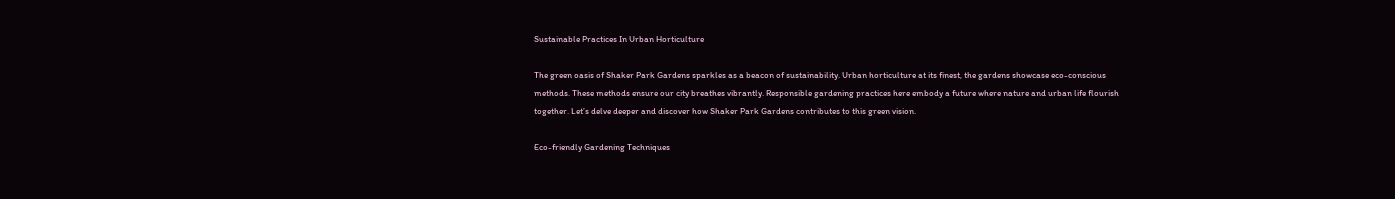Sustainable Practices In Urban Horticulture

The green oasis of Shaker Park Gardens sparkles as a beacon of sustainability. Urban horticulture at its finest, the gardens showcase eco-conscious methods. These methods ensure our city breathes vibrantly. Responsible gardening practices here embody a future where nature and urban life flourish together. Let’s delve deeper and discover how Shaker Park Gardens contributes to this green vision.

Eco-friendly Gardening Techniques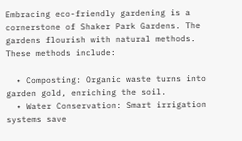Embracing eco-friendly gardening is a cornerstone of Shaker Park Gardens. The gardens flourish with natural methods. These methods include:

  • Composting: Organic waste turns into garden gold, enriching the soil.
  • Water Conservation: Smart irrigation systems save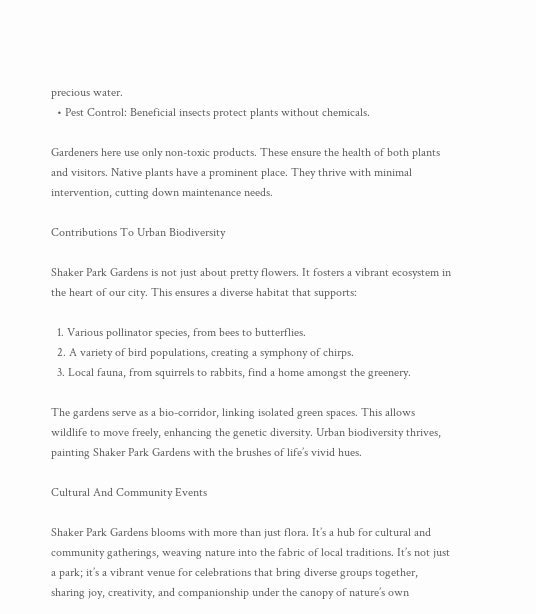precious water.
  • Pest Control: Beneficial insects protect plants without chemicals.

Gardeners here use only non-toxic products. These ensure the health of both plants and visitors. Native plants have a prominent place. They thrive with minimal intervention, cutting down maintenance needs.

Contributions To Urban Biodiversity

Shaker Park Gardens is not just about pretty flowers. It fosters a vibrant ecosystem in the heart of our city. This ensures a diverse habitat that supports:

  1. Various pollinator species, from bees to butterflies.
  2. A variety of bird populations, creating a symphony of chirps.
  3. Local fauna, from squirrels to rabbits, find a home amongst the greenery.

The gardens serve as a bio-corridor, linking isolated green spaces. This allows wildlife to move freely, enhancing the genetic diversity. Urban biodiversity thrives, painting Shaker Park Gardens with the brushes of life’s vivid hues.

Cultural And Community Events

Shaker Park Gardens blooms with more than just flora. It’s a hub for cultural and community gatherings, weaving nature into the fabric of local traditions. It’s not just a park; it’s a vibrant venue for celebrations that bring diverse groups together, sharing joy, creativity, and companionship under the canopy of nature’s own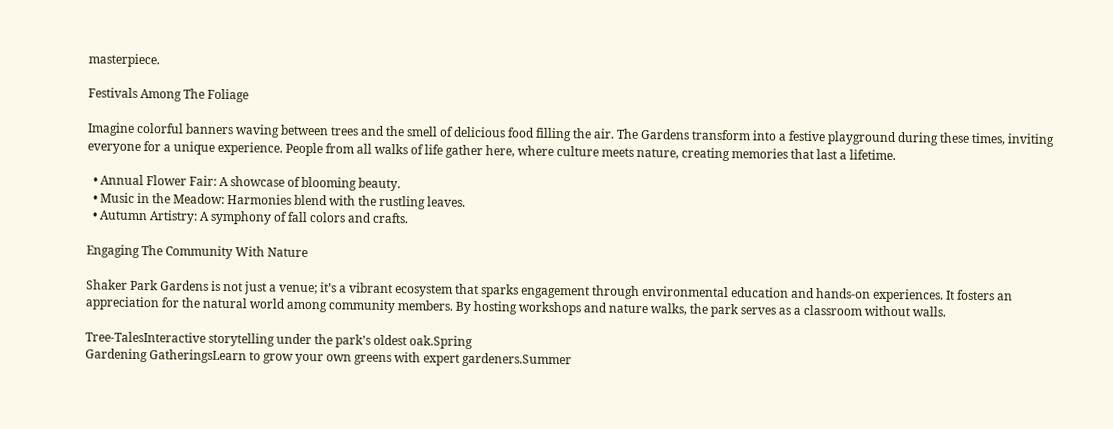masterpiece.

Festivals Among The Foliage

Imagine colorful banners waving between trees and the smell of delicious food filling the air. The Gardens transform into a festive playground during these times, inviting everyone for a unique experience. People from all walks of life gather here, where culture meets nature, creating memories that last a lifetime.

  • Annual Flower Fair: A showcase of blooming beauty.
  • Music in the Meadow: Harmonies blend with the rustling leaves.
  • Autumn Artistry: A symphony of fall colors and crafts.

Engaging The Community With Nature

Shaker Park Gardens is not just a venue; it’s a vibrant ecosystem that sparks engagement through environmental education and hands-on experiences. It fosters an appreciation for the natural world among community members. By hosting workshops and nature walks, the park serves as a classroom without walls.

Tree-TalesInteractive storytelling under the park’s oldest oak.Spring
Gardening GatheringsLearn to grow your own greens with expert gardeners.Summer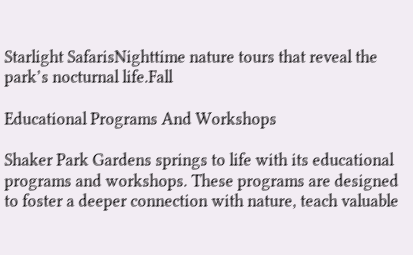Starlight SafarisNighttime nature tours that reveal the park’s nocturnal life.Fall

Educational Programs And Workshops

Shaker Park Gardens springs to life with its educational programs and workshops. These programs are designed to foster a deeper connection with nature, teach valuable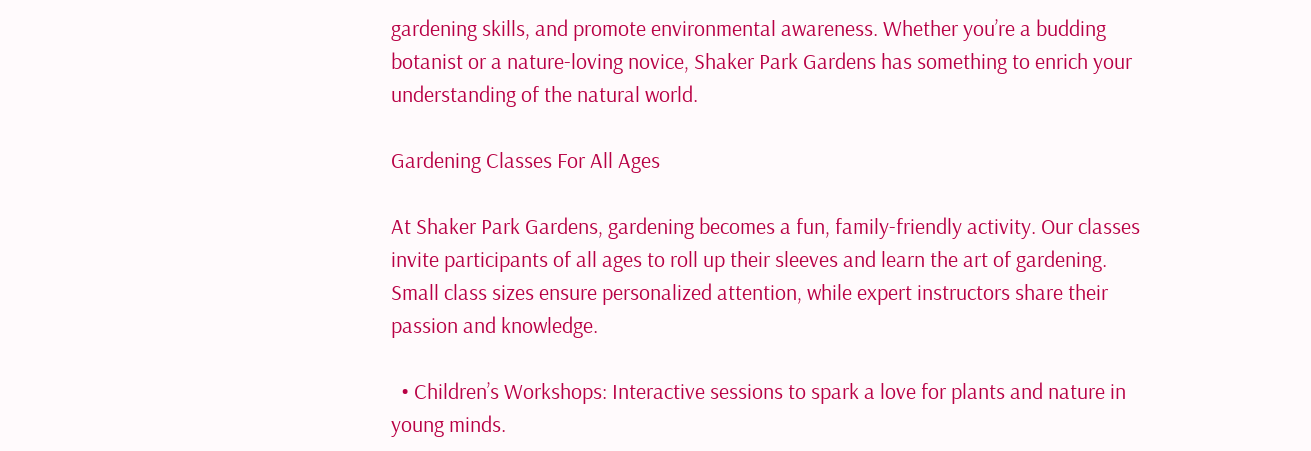gardening skills, and promote environmental awareness. Whether you’re a budding botanist or a nature-loving novice, Shaker Park Gardens has something to enrich your understanding of the natural world.

Gardening Classes For All Ages

At Shaker Park Gardens, gardening becomes a fun, family-friendly activity. Our classes invite participants of all ages to roll up their sleeves and learn the art of gardening. Small class sizes ensure personalized attention, while expert instructors share their passion and knowledge.

  • Children’s Workshops: Interactive sessions to spark a love for plants and nature in young minds.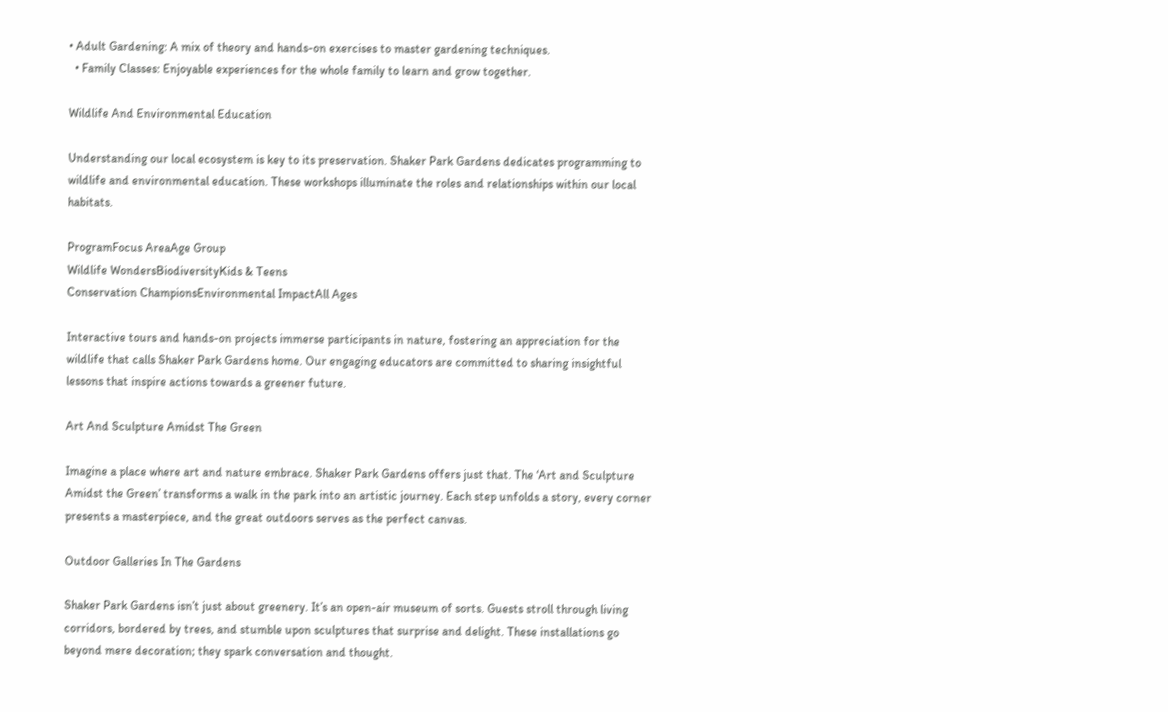• Adult Gardening: A mix of theory and hands-on exercises to master gardening techniques.
  • Family Classes: Enjoyable experiences for the whole family to learn and grow together.

Wildlife And Environmental Education

Understanding our local ecosystem is key to its preservation. Shaker Park Gardens dedicates programming to wildlife and environmental education. These workshops illuminate the roles and relationships within our local habitats.

ProgramFocus AreaAge Group
Wildlife WondersBiodiversityKids & Teens
Conservation ChampionsEnvironmental ImpactAll Ages

Interactive tours and hands-on projects immerse participants in nature, fostering an appreciation for the wildlife that calls Shaker Park Gardens home. Our engaging educators are committed to sharing insightful lessons that inspire actions towards a greener future.

Art And Sculpture Amidst The Green

Imagine a place where art and nature embrace. Shaker Park Gardens offers just that. The ‘Art and Sculpture Amidst the Green’ transforms a walk in the park into an artistic journey. Each step unfolds a story, every corner presents a masterpiece, and the great outdoors serves as the perfect canvas.

Outdoor Galleries In The Gardens

Shaker Park Gardens isn’t just about greenery. It’s an open-air museum of sorts. Guests stroll through living corridors, bordered by trees, and stumble upon sculptures that surprise and delight. These installations go beyond mere decoration; they spark conversation and thought.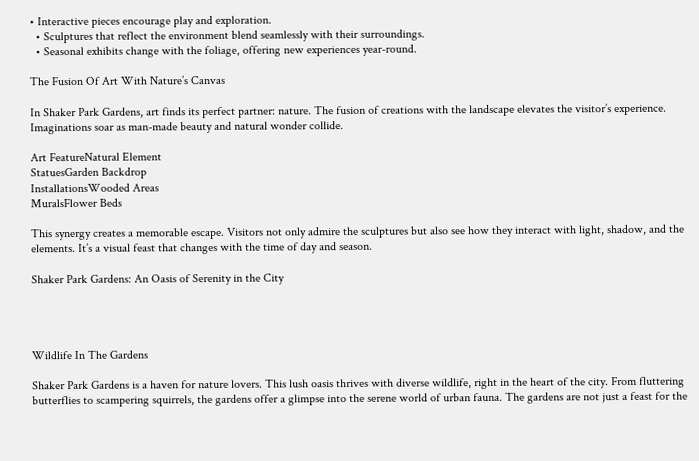• Interactive pieces encourage play and exploration.
  • Sculptures that reflect the environment blend seamlessly with their surroundings.
  • Seasonal exhibits change with the foliage, offering new experiences year-round.

The Fusion Of Art With Nature’s Canvas

In Shaker Park Gardens, art finds its perfect partner: nature. The fusion of creations with the landscape elevates the visitor’s experience. Imaginations soar as man-made beauty and natural wonder collide.

Art FeatureNatural Element
StatuesGarden Backdrop
InstallationsWooded Areas
MuralsFlower Beds

This synergy creates a memorable escape. Visitors not only admire the sculptures but also see how they interact with light, shadow, and the elements. It’s a visual feast that changes with the time of day and season.

Shaker Park Gardens: An Oasis of Serenity in the City




Wildlife In The Gardens

Shaker Park Gardens is a haven for nature lovers. This lush oasis thrives with diverse wildlife, right in the heart of the city. From fluttering butterflies to scampering squirrels, the gardens offer a glimpse into the serene world of urban fauna. The gardens are not just a feast for the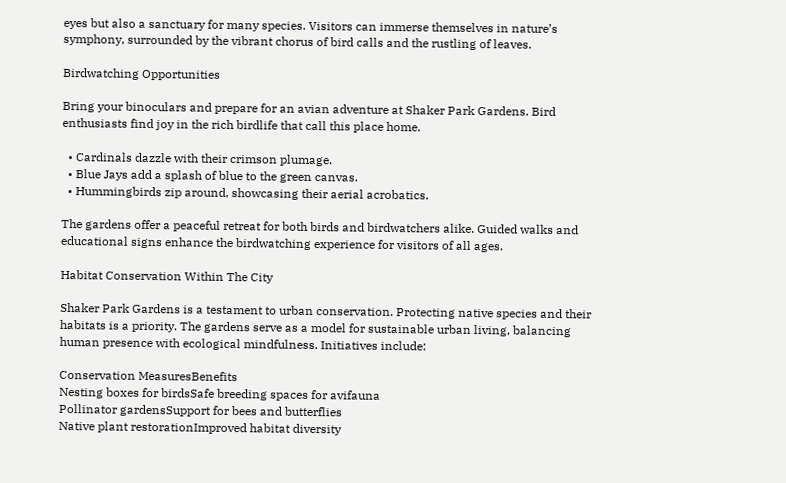eyes but also a sanctuary for many species. Visitors can immerse themselves in nature’s symphony, surrounded by the vibrant chorus of bird calls and the rustling of leaves.

Birdwatching Opportunities

Bring your binoculars and prepare for an avian adventure at Shaker Park Gardens. Bird enthusiasts find joy in the rich birdlife that call this place home.

  • Cardinals dazzle with their crimson plumage.
  • Blue Jays add a splash of blue to the green canvas.
  • Hummingbirds zip around, showcasing their aerial acrobatics.

The gardens offer a peaceful retreat for both birds and birdwatchers alike. Guided walks and educational signs enhance the birdwatching experience for visitors of all ages.

Habitat Conservation Within The City

Shaker Park Gardens is a testament to urban conservation. Protecting native species and their habitats is a priority. The gardens serve as a model for sustainable urban living, balancing human presence with ecological mindfulness. Initiatives include:

Conservation MeasuresBenefits
Nesting boxes for birdsSafe breeding spaces for avifauna
Pollinator gardensSupport for bees and butterflies
Native plant restorationImproved habitat diversity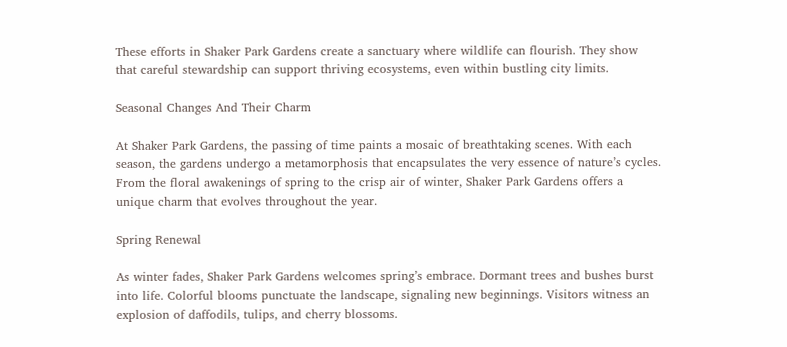These efforts in Shaker Park Gardens create a sanctuary where wildlife can flourish. They show that careful stewardship can support thriving ecosystems, even within bustling city limits.

Seasonal Changes And Their Charm

At Shaker Park Gardens, the passing of time paints a mosaic of breathtaking scenes. With each season, the gardens undergo a metamorphosis that encapsulates the very essence of nature’s cycles. From the floral awakenings of spring to the crisp air of winter, Shaker Park Gardens offers a unique charm that evolves throughout the year.

Spring Renewal

As winter fades, Shaker Park Gardens welcomes spring’s embrace. Dormant trees and bushes burst into life. Colorful blooms punctuate the landscape, signaling new beginnings. Visitors witness an explosion of daffodils, tulips, and cherry blossoms.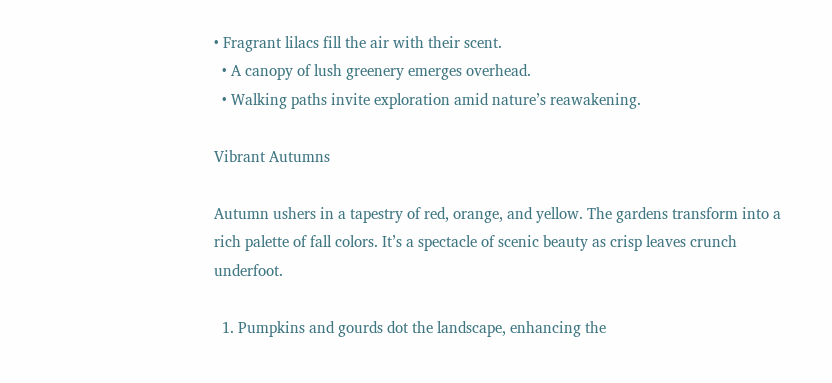• Fragrant lilacs fill the air with their scent.
  • A canopy of lush greenery emerges overhead.
  • Walking paths invite exploration amid nature’s reawakening.

Vibrant Autumns

Autumn ushers in a tapestry of red, orange, and yellow. The gardens transform into a rich palette of fall colors. It’s a spectacle of scenic beauty as crisp leaves crunch underfoot.

  1. Pumpkins and gourds dot the landscape, enhancing the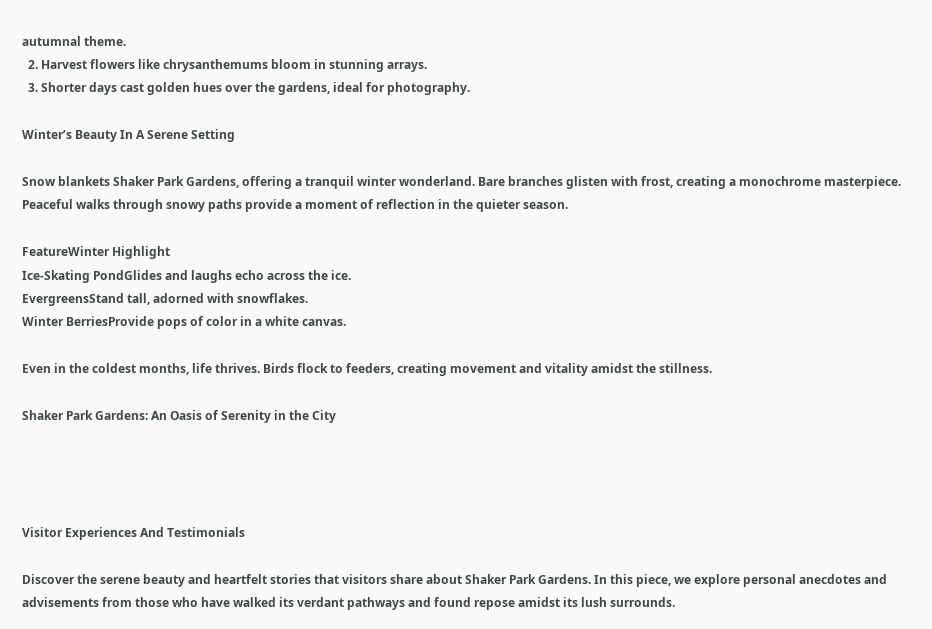autumnal theme.
  2. Harvest flowers like chrysanthemums bloom in stunning arrays.
  3. Shorter days cast golden hues over the gardens, ideal for photography.

Winter’s Beauty In A Serene Setting

Snow blankets Shaker Park Gardens, offering a tranquil winter wonderland. Bare branches glisten with frost, creating a monochrome masterpiece. Peaceful walks through snowy paths provide a moment of reflection in the quieter season.

FeatureWinter Highlight
Ice-Skating PondGlides and laughs echo across the ice.
EvergreensStand tall, adorned with snowflakes.
Winter BerriesProvide pops of color in a white canvas.

Even in the coldest months, life thrives. Birds flock to feeders, creating movement and vitality amidst the stillness.

Shaker Park Gardens: An Oasis of Serenity in the City




Visitor Experiences And Testimonials

Discover the serene beauty and heartfelt stories that visitors share about Shaker Park Gardens. In this piece, we explore personal anecdotes and advisements from those who have walked its verdant pathways and found repose amidst its lush surrounds.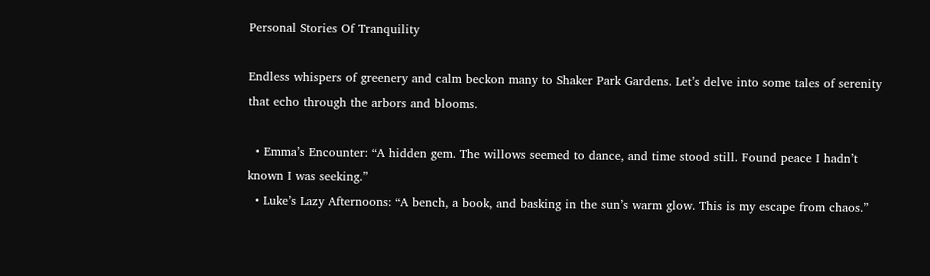Personal Stories Of Tranquility

Endless whispers of greenery and calm beckon many to Shaker Park Gardens. Let’s delve into some tales of serenity that echo through the arbors and blooms.

  • Emma’s Encounter: “A hidden gem. The willows seemed to dance, and time stood still. Found peace I hadn’t known I was seeking.”
  • Luke’s Lazy Afternoons: “A bench, a book, and basking in the sun’s warm glow. This is my escape from chaos.”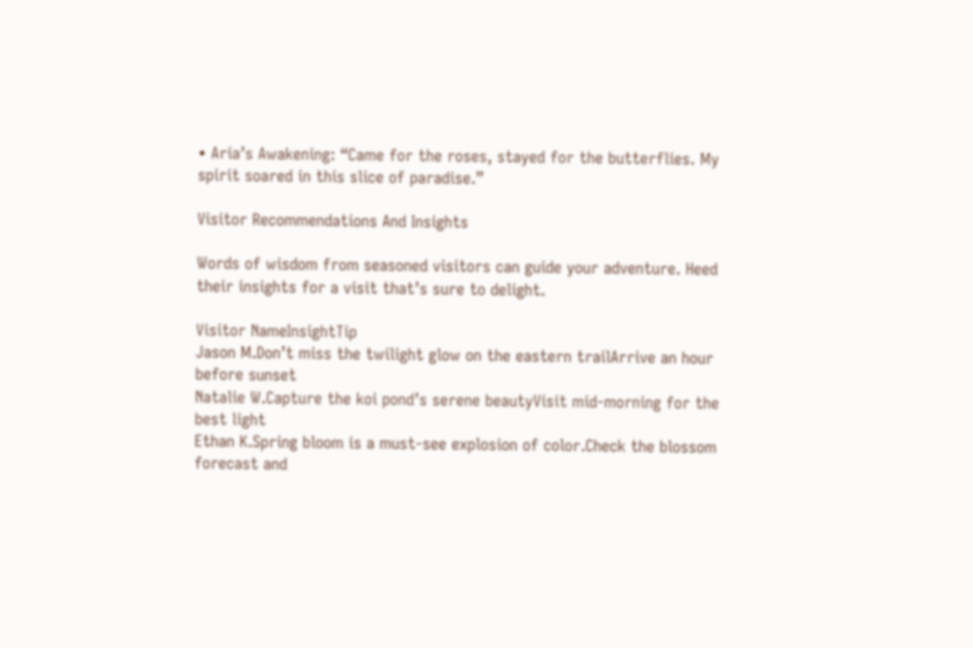• Aria’s Awakening: “Came for the roses, stayed for the butterflies. My spirit soared in this slice of paradise.”

Visitor Recommendations And Insights

Words of wisdom from seasoned visitors can guide your adventure. Heed their insights for a visit that’s sure to delight.

Visitor NameInsightTip
Jason M.Don’t miss the twilight glow on the eastern trailArrive an hour before sunset
Natalie W.Capture the koi pond’s serene beautyVisit mid-morning for the best light
Ethan K.Spring bloom is a must-see explosion of color.Check the blossom forecast and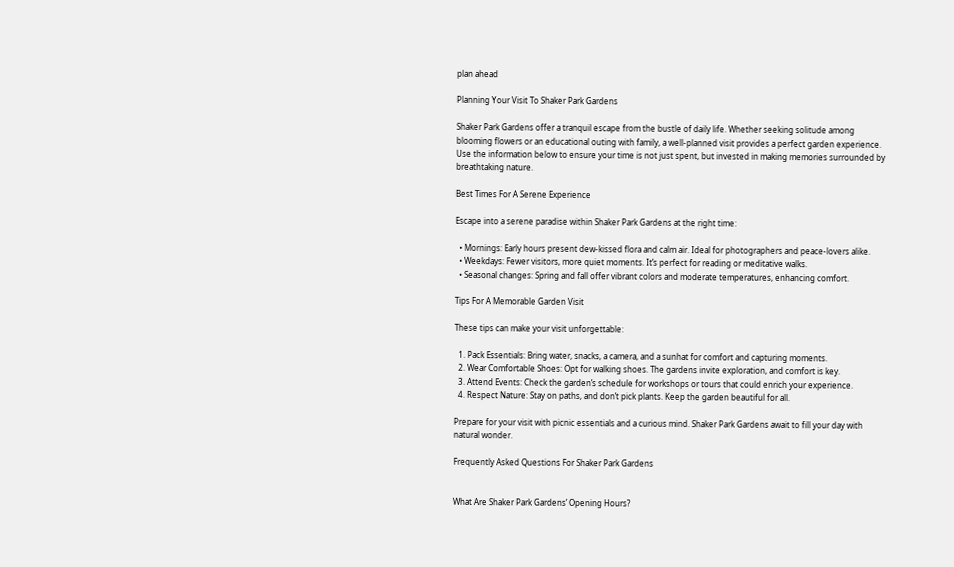plan ahead

Planning Your Visit To Shaker Park Gardens

Shaker Park Gardens offer a tranquil escape from the bustle of daily life. Whether seeking solitude among blooming flowers or an educational outing with family, a well-planned visit provides a perfect garden experience. Use the information below to ensure your time is not just spent, but invested in making memories surrounded by breathtaking nature.

Best Times For A Serene Experience

Escape into a serene paradise within Shaker Park Gardens at the right time:

  • Mornings: Early hours present dew-kissed flora and calm air. Ideal for photographers and peace-lovers alike.
  • Weekdays: Fewer visitors, more quiet moments. It’s perfect for reading or meditative walks.
  • Seasonal changes: Spring and fall offer vibrant colors and moderate temperatures, enhancing comfort.

Tips For A Memorable Garden Visit

These tips can make your visit unforgettable:

  1. Pack Essentials: Bring water, snacks, a camera, and a sunhat for comfort and capturing moments.
  2. Wear Comfortable Shoes: Opt for walking shoes. The gardens invite exploration, and comfort is key.
  3. Attend Events: Check the garden’s schedule for workshops or tours that could enrich your experience.
  4. Respect Nature: Stay on paths, and don’t pick plants. Keep the garden beautiful for all.

Prepare for your visit with picnic essentials and a curious mind. Shaker Park Gardens await to fill your day with natural wonder.

Frequently Asked Questions For Shaker Park Gardens


What Are Shaker Park Gardens’ Opening Hours?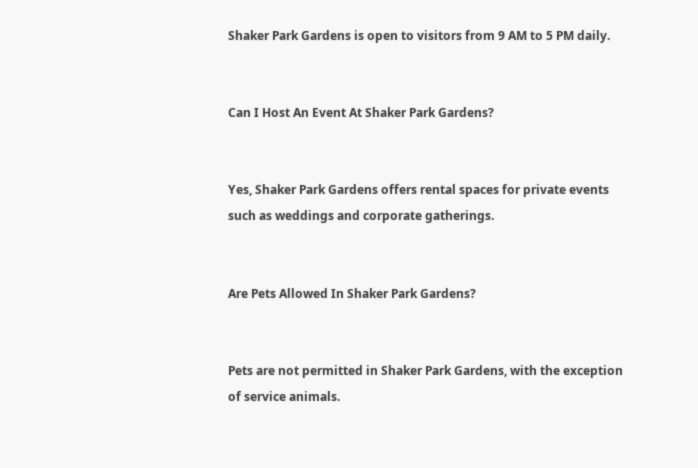Shaker Park Gardens is open to visitors from 9 AM to 5 PM daily.


Can I Host An Event At Shaker Park Gardens?


Yes, Shaker Park Gardens offers rental spaces for private events such as weddings and corporate gatherings.


Are Pets Allowed In Shaker Park Gardens?


Pets are not permitted in Shaker Park Gardens, with the exception of service animals.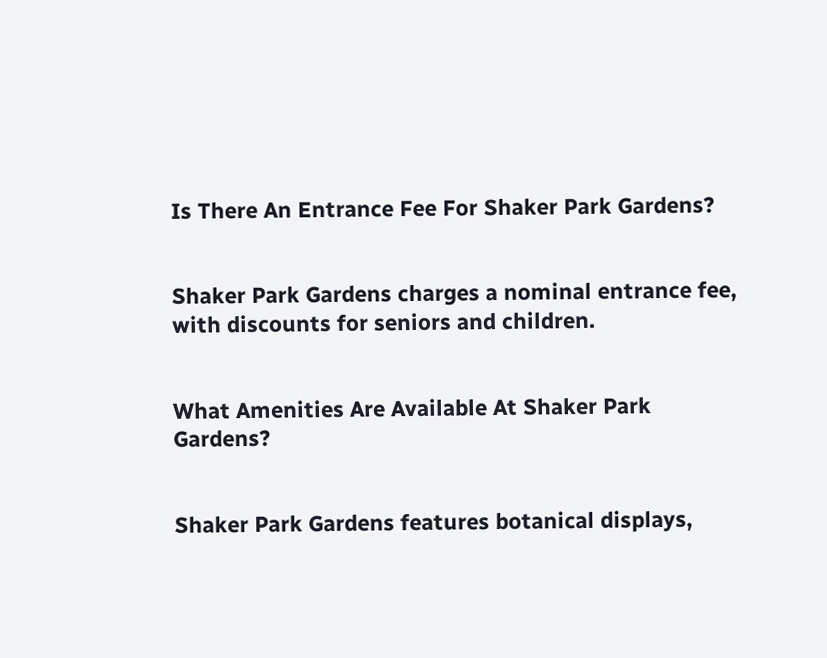Is There An Entrance Fee For Shaker Park Gardens?


Shaker Park Gardens charges a nominal entrance fee, with discounts for seniors and children.


What Amenities Are Available At Shaker Park Gardens?


Shaker Park Gardens features botanical displays,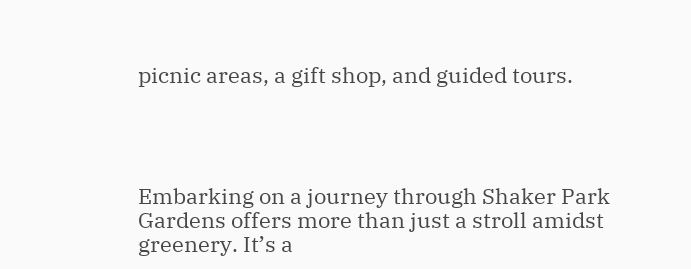picnic areas, a gift shop, and guided tours.




Embarking on a journey through Shaker Park Gardens offers more than just a stroll amidst greenery. It’s a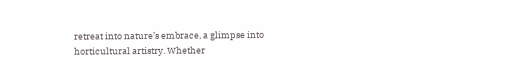retreat into nature’s embrace, a glimpse into horticultural artistry. Whether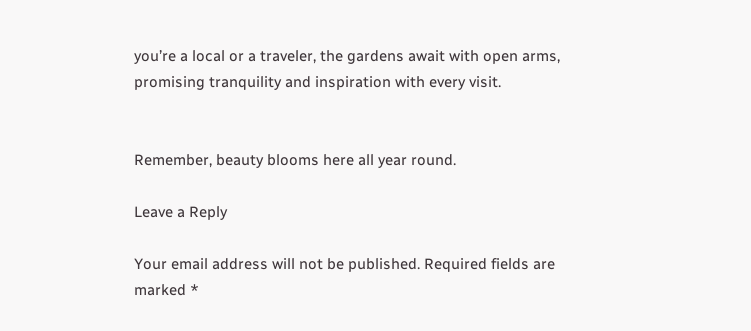you’re a local or a traveler, the gardens await with open arms, promising tranquility and inspiration with every visit.


Remember, beauty blooms here all year round.

Leave a Reply

Your email address will not be published. Required fields are marked *